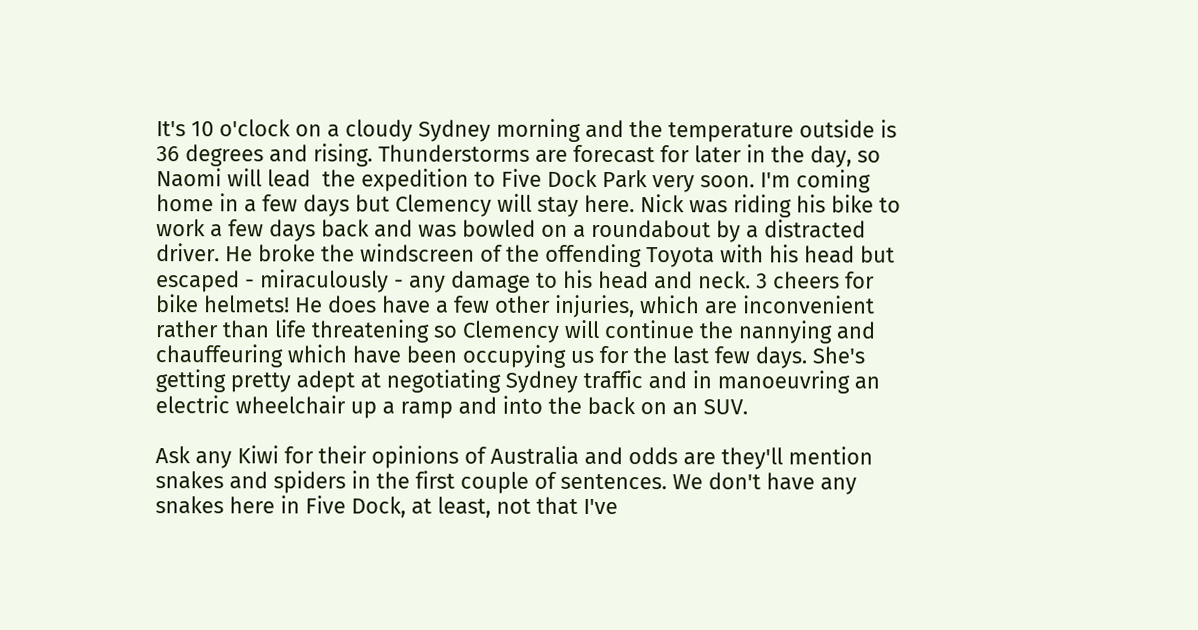It's 10 o'clock on a cloudy Sydney morning and the temperature outside is 36 degrees and rising. Thunderstorms are forecast for later in the day, so Naomi will lead  the expedition to Five Dock Park very soon. I'm coming home in a few days but Clemency will stay here. Nick was riding his bike to work a few days back and was bowled on a roundabout by a distracted driver. He broke the windscreen of the offending Toyota with his head but escaped - miraculously - any damage to his head and neck. 3 cheers for bike helmets! He does have a few other injuries, which are inconvenient rather than life threatening so Clemency will continue the nannying and chauffeuring which have been occupying us for the last few days. She's getting pretty adept at negotiating Sydney traffic and in manoeuvring an electric wheelchair up a ramp and into the back on an SUV.

Ask any Kiwi for their opinions of Australia and odds are they'll mention snakes and spiders in the first couple of sentences. We don't have any snakes here in Five Dock, at least, not that I've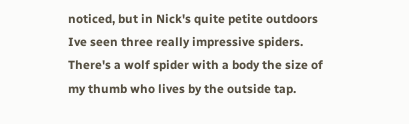noticed, but in Nick's quite petite outdoors Ive seen three really impressive spiders. There's a wolf spider with a body the size of my thumb who lives by the outside tap.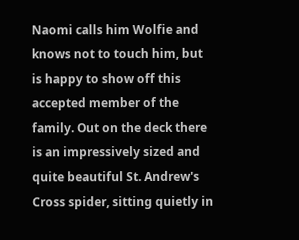Naomi calls him Wolfie and knows not to touch him, but is happy to show off this accepted member of the family. Out on the deck there is an impressively sized and quite beautiful St. Andrew's Cross spider, sitting quietly in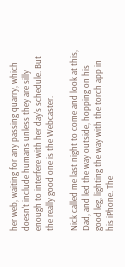her web, waiting for any passing quarry, which doesn't include humans unless they are silly enough to interfere with her day's schedule. But the really good one is the Webcaster.

Nick called me last night to come and look at this, Dad, and led the way outside, hopping on his good leg, lighting the way with the torch app in his iPhone. The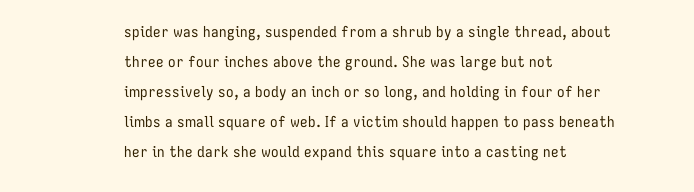spider was hanging, suspended from a shrub by a single thread, about three or four inches above the ground. She was large but not impressively so, a body an inch or so long, and holding in four of her limbs a small square of web. If a victim should happen to pass beneath her in the dark she would expand this square into a casting net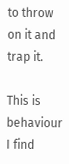to throw on it and trap it.

This is behaviour I find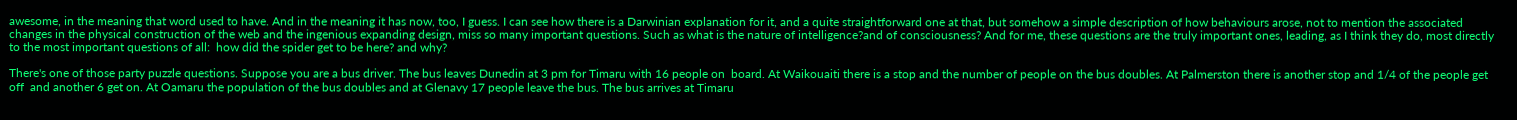awesome, in the meaning that word used to have. And in the meaning it has now, too, I guess. I can see how there is a Darwinian explanation for it, and a quite straightforward one at that, but somehow a simple description of how behaviours arose, not to mention the associated changes in the physical construction of the web and the ingenious expanding design, miss so many important questions. Such as what is the nature of intelligence?and of consciousness? And for me, these questions are the truly important ones, leading, as I think they do, most directly to the most important questions of all:  how did the spider get to be here? and why?

There's one of those party puzzle questions. Suppose you are a bus driver. The bus leaves Dunedin at 3 pm for Timaru with 16 people on  board. At Waikouaiti there is a stop and the number of people on the bus doubles. At Palmerston there is another stop and 1/4 of the people get off  and another 6 get on. At Oamaru the population of the bus doubles and at Glenavy 17 people leave the bus. The bus arrives at Timaru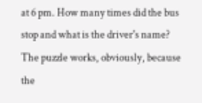at 6 pm. How many times did the bus stop and what is the driver's name? The puzzle works, obviously, because the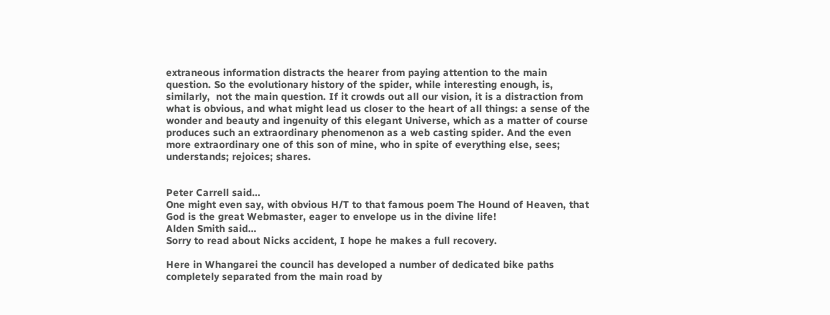extraneous information distracts the hearer from paying attention to the main question. So the evolutionary history of the spider, while interesting enough, is, similarly,  not the main question. If it crowds out all our vision, it is a distraction from what is obvious, and what might lead us closer to the heart of all things: a sense of the wonder and beauty and ingenuity of this elegant Universe, which as a matter of course produces such an extraordinary phenomenon as a web casting spider. And the even more extraordinary one of this son of mine, who in spite of everything else, sees; understands; rejoices; shares.


Peter Carrell said…
One might even say, with obvious H/T to that famous poem The Hound of Heaven, that God is the great Webmaster, eager to envelope us in the divine life!
Alden Smith said…
Sorry to read about Nicks accident, I hope he makes a full recovery.

Here in Whangarei the council has developed a number of dedicated bike paths completely separated from the main road by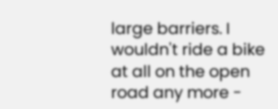large barriers. I wouldn't ride a bike at all on the open road any more -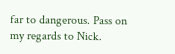far to dangerous. Pass on my regards to Nick.